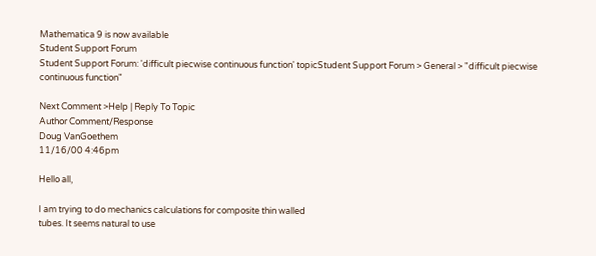Mathematica 9 is now available
Student Support Forum
Student Support Forum: 'difficult piecwise continuous function' topicStudent Support Forum > General > "difficult piecwise continuous function"

Next Comment >Help | Reply To Topic
Author Comment/Response
Doug VanGoethem
11/16/00 4:46pm

Hello all,

I am trying to do mechanics calculations for composite thin walled
tubes. It seems natural to use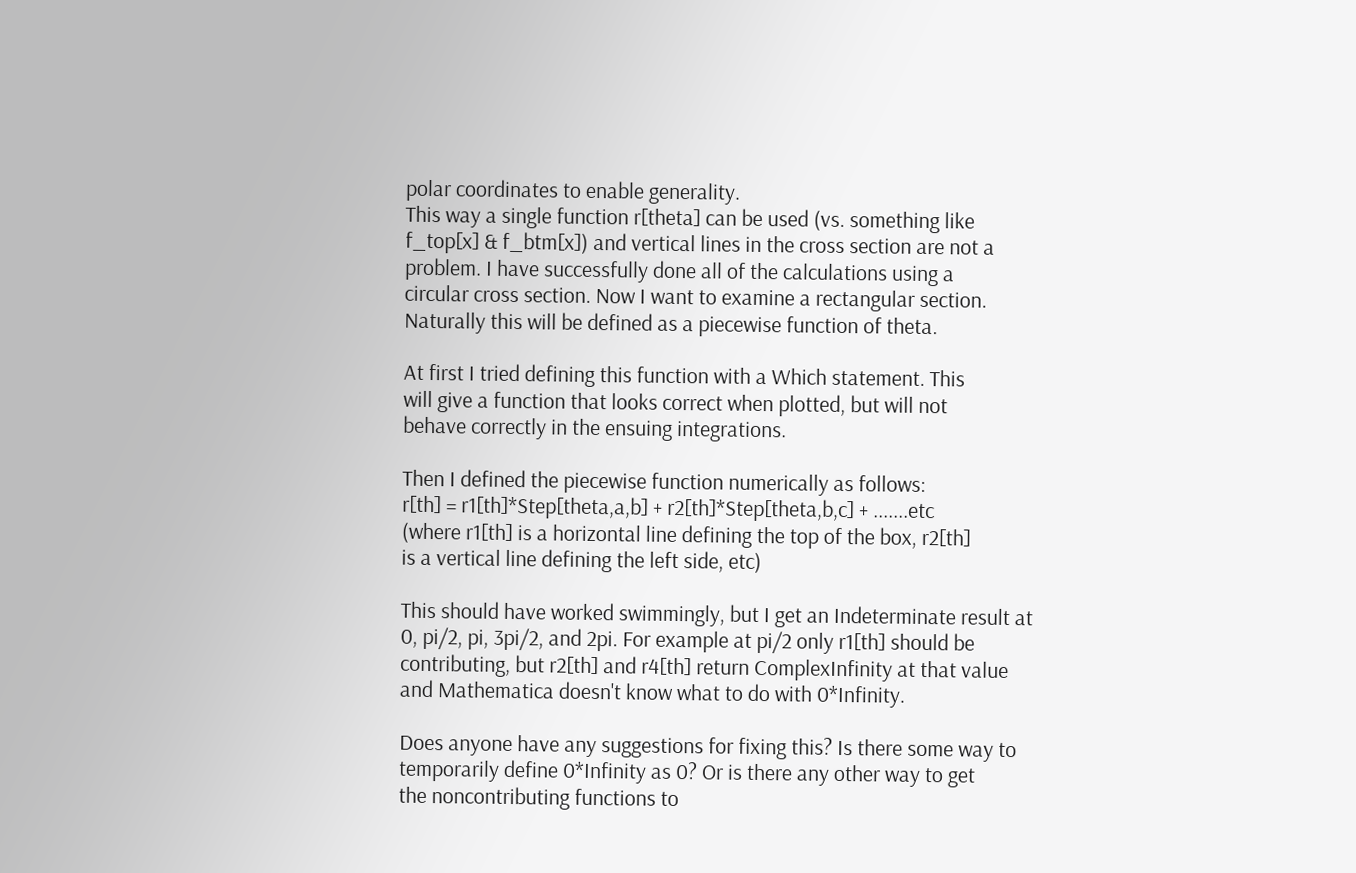polar coordinates to enable generality.
This way a single function r[theta] can be used (vs. something like
f_top[x] & f_btm[x]) and vertical lines in the cross section are not a
problem. I have successfully done all of the calculations using a
circular cross section. Now I want to examine a rectangular section.
Naturally this will be defined as a piecewise function of theta.

At first I tried defining this function with a Which statement. This
will give a function that looks correct when plotted, but will not
behave correctly in the ensuing integrations.

Then I defined the piecewise function numerically as follows:
r[th] = r1[th]*Step[theta,a,b] + r2[th]*Step[theta,b,c] + .......etc
(where r1[th] is a horizontal line defining the top of the box, r2[th]
is a vertical line defining the left side, etc)

This should have worked swimmingly, but I get an Indeterminate result at
0, pi/2, pi, 3pi/2, and 2pi. For example at pi/2 only r1[th] should be
contributing, but r2[th] and r4[th] return ComplexInfinity at that value
and Mathematica doesn't know what to do with 0*Infinity.

Does anyone have any suggestions for fixing this? Is there some way to
temporarily define 0*Infinity as 0? Or is there any other way to get
the noncontributing functions to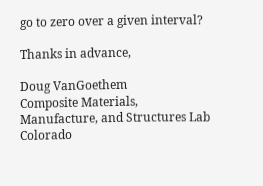go to zero over a given interval?

Thanks in advance,

Doug VanGoethem
Composite Materials, Manufacture, and Structures Lab
Colorado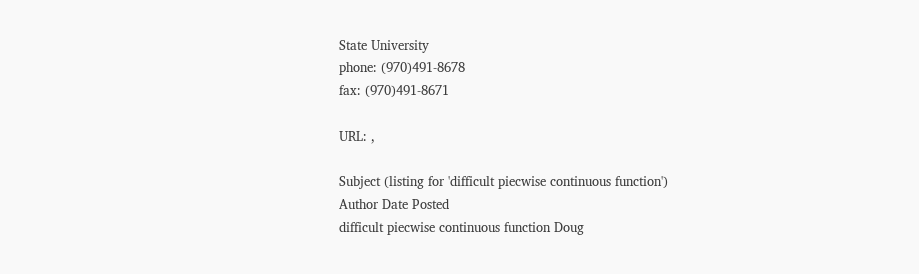State University
phone: (970)491-8678
fax: (970)491-8671

URL: ,

Subject (listing for 'difficult piecwise continuous function')
Author Date Posted
difficult piecwise continuous function Doug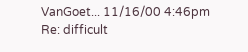VanGoet... 11/16/00 4:46pm
Re: difficult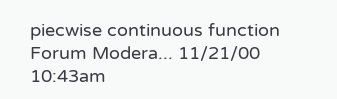piecwise continuous function Forum Modera... 11/21/00 10:43am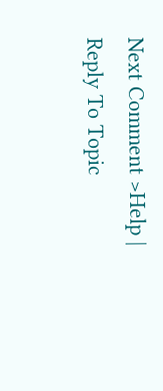Next Comment >Help | Reply To Topic